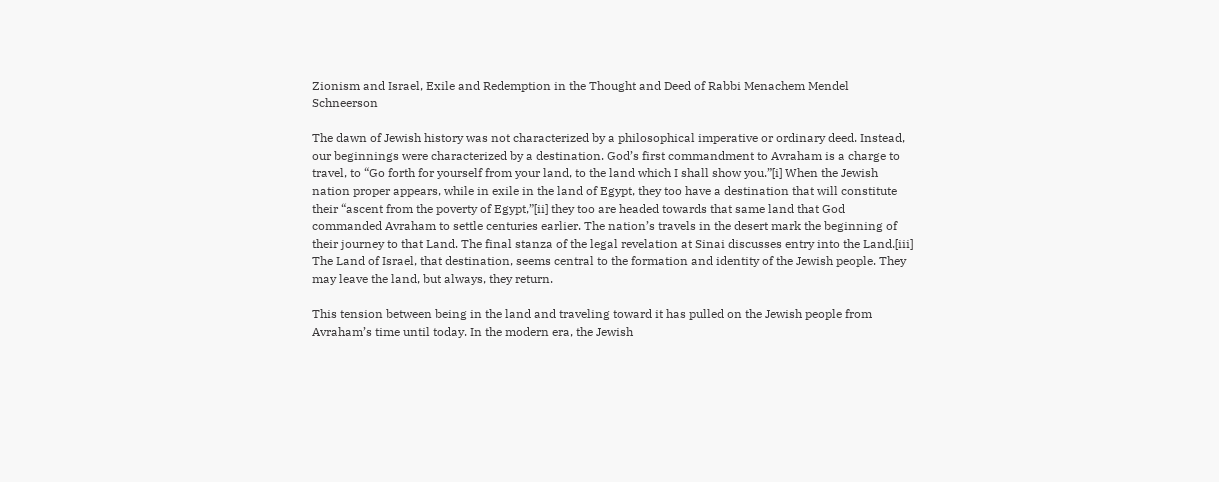Zionism and Israel, Exile and Redemption in the Thought and Deed of Rabbi Menachem Mendel Schneerson

The dawn of Jewish history was not characterized by a philosophical imperative or ordinary deed. Instead, our beginnings were characterized by a destination. God’s first commandment to Avraham is a charge to travel, to “Go forth for yourself from your land, to the land which I shall show you.”[i] When the Jewish nation proper appears, while in exile in the land of Egypt, they too have a destination that will constitute their “ascent from the poverty of Egypt,”[ii] they too are headed towards that same land that God commanded Avraham to settle centuries earlier. The nation’s travels in the desert mark the beginning of their journey to that Land. The final stanza of the legal revelation at Sinai discusses entry into the Land.[iii] The Land of Israel, that destination, seems central to the formation and identity of the Jewish people. They may leave the land, but always, they return.

This tension between being in the land and traveling toward it has pulled on the Jewish people from Avraham’s time until today. In the modern era, the Jewish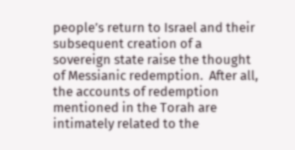people’s return to Israel and their subsequent creation of a sovereign state raise the thought of Messianic redemption.  After all, the accounts of redemption mentioned in the Torah are intimately related to the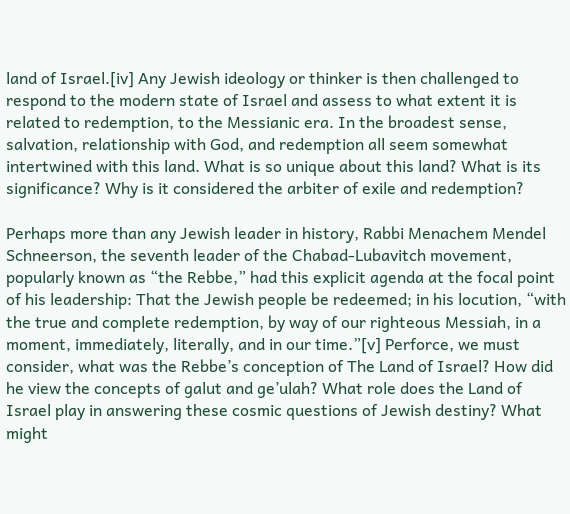land of Israel.[iv] Any Jewish ideology or thinker is then challenged to respond to the modern state of Israel and assess to what extent it is related to redemption, to the Messianic era. In the broadest sense, salvation, relationship with God, and redemption all seem somewhat intertwined with this land. What is so unique about this land? What is its significance? Why is it considered the arbiter of exile and redemption?

Perhaps more than any Jewish leader in history, Rabbi Menachem Mendel Schneerson, the seventh leader of the Chabad-Lubavitch movement, popularly known as “the Rebbe,” had this explicit agenda at the focal point of his leadership: That the Jewish people be redeemed; in his locution, “with the true and complete redemption, by way of our righteous Messiah, in a moment, immediately, literally, and in our time.”[v] Perforce, we must consider, what was the Rebbe’s conception of The Land of Israel? How did he view the concepts of galut and ge’ulah? What role does the Land of Israel play in answering these cosmic questions of Jewish destiny? What might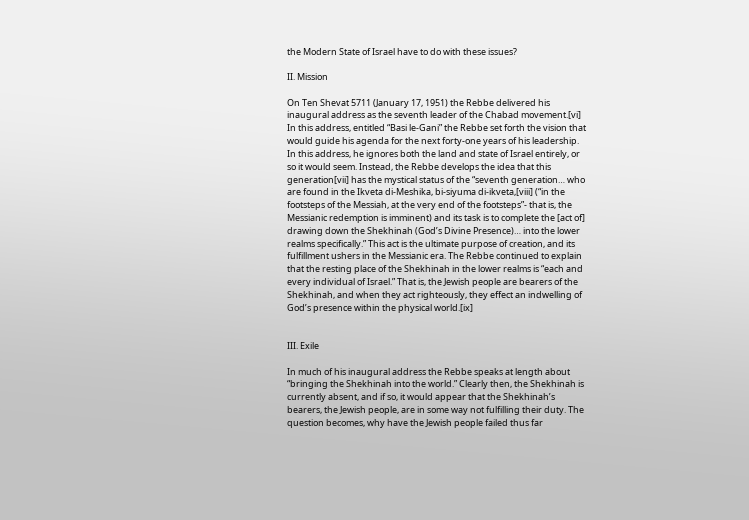the Modern State of Israel have to do with these issues?

II. Mission

On Ten Shevat 5711 (January 17, 1951) the Rebbe delivered his inaugural address as the seventh leader of the Chabad movement.[vi] In this address, entitled “Basi le-Gani” the Rebbe set forth the vision that would guide his agenda for the next forty-one years of his leadership. In this address, he ignores both the land and state of Israel entirely, or so it would seem. Instead, the Rebbe develops the idea that this generation[vii] has the mystical status of the “seventh generation… who are found in the Ikveta di-Meshika, bi-siyuma di-ikveta,[viii] (“in the footsteps of the Messiah, at the very end of the footsteps”- that is, the Messianic redemption is imminent) and its task is to complete the [act of] drawing down the Shekhinah (God’s Divine Presence)… into the lower realms specifically.” This act is the ultimate purpose of creation, and its fulfillment ushers in the Messianic era. The Rebbe continued to explain that the resting place of the Shekhinah in the lower realms is “each and every individual of Israel.” That is, the Jewish people are bearers of the Shekhinah, and when they act righteously, they effect an indwelling of God’s presence within the physical world.[ix]


III. Exile

In much of his inaugural address the Rebbe speaks at length about “bringing the Shekhinah into the world.” Clearly then, the Shekhinah is currently absent, and if so, it would appear that the Shekhinah’s bearers, the Jewish people, are in some way not fulfilling their duty. The question becomes, why have the Jewish people failed thus far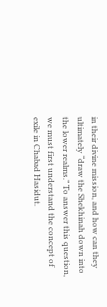in their divine mission, and how can they ultimately “draw the Shekhinah down into the lower realms.” To answer this question, we must first understand the concept of exile in Chabad Hasidut.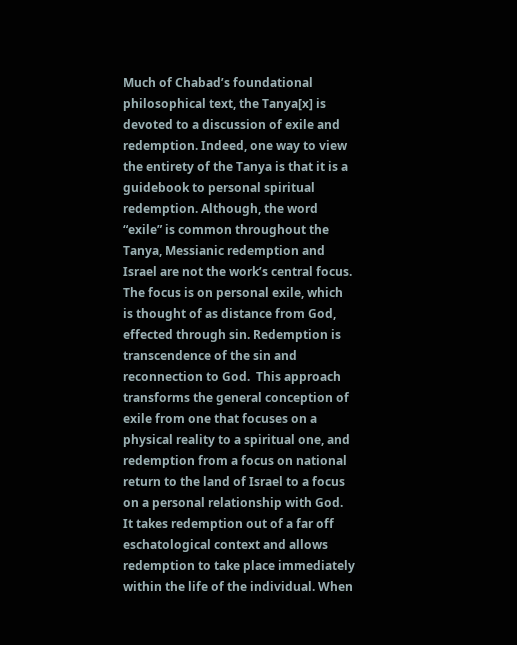Much of Chabad’s foundational philosophical text, the Tanya[x] is devoted to a discussion of exile and redemption. Indeed, one way to view the entirety of the Tanya is that it is a guidebook to personal spiritual redemption. Although, the word “exile” is common throughout the Tanya, Messianic redemption and Israel are not the work’s central focus. The focus is on personal exile, which is thought of as distance from God, effected through sin. Redemption is transcendence of the sin and reconnection to God.  This approach transforms the general conception of exile from one that focuses on a physical reality to a spiritual one, and redemption from a focus on national return to the land of Israel to a focus on a personal relationship with God. It takes redemption out of a far off eschatological context and allows redemption to take place immediately within the life of the individual. When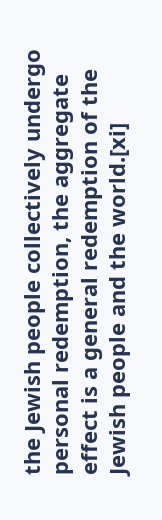the Jewish people collectively undergo personal redemption, the aggregate effect is a general redemption of the Jewish people and the world.[xi]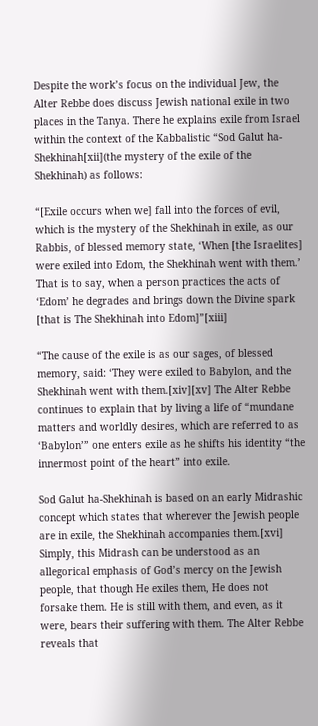Despite the work’s focus on the individual Jew, the Alter Rebbe does discuss Jewish national exile in two places in the Tanya. There he explains exile from Israel within the context of the Kabbalistic “Sod Galut ha-Shekhinah[xii](the mystery of the exile of the Shekhinah) as follows:

“[Exile occurs when we] fall into the forces of evil, which is the mystery of the Shekhinah in exile, as our Rabbis, of blessed memory state, ‘When [the Israelites] were exiled into Edom, the Shekhinah went with them.’ That is to say, when a person practices the acts of ‘Edom’ he degrades and brings down the Divine spark [that is The Shekhinah into Edom]”[xiii]

“The cause of the exile is as our sages, of blessed memory, said: ‘They were exiled to Babylon, and the Shekhinah went with them.[xiv][xv] The Alter Rebbe continues to explain that by living a life of “mundane matters and worldly desires, which are referred to as ‘Babylon’” one enters exile as he shifts his identity “the innermost point of the heart” into exile.

Sod Galut ha-Shekhinah is based on an early Midrashic concept which states that wherever the Jewish people are in exile, the Shekhinah accompanies them.[xvi] Simply, this Midrash can be understood as an allegorical emphasis of God’s mercy on the Jewish people, that though He exiles them, He does not forsake them. He is still with them, and even, as it were, bears their suffering with them. The Alter Rebbe reveals that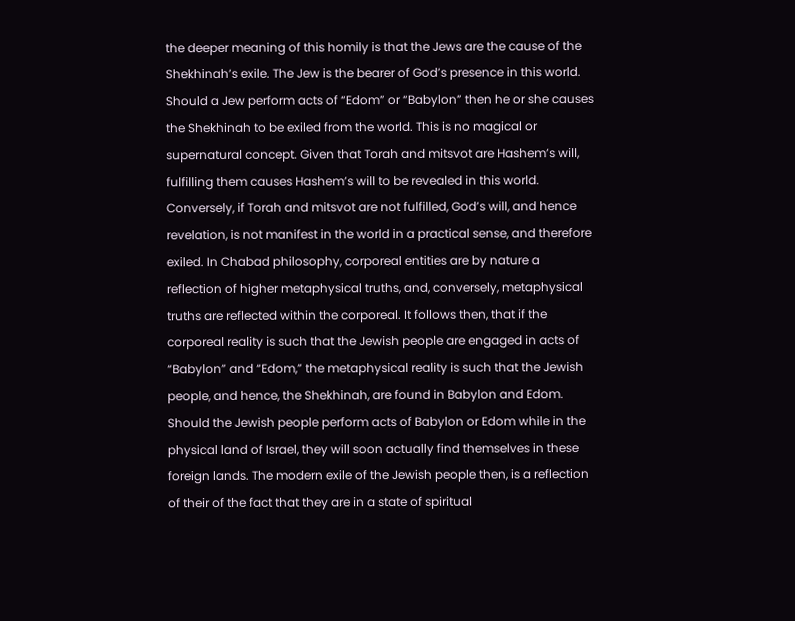the deeper meaning of this homily is that the Jews are the cause of the Shekhinah’s exile. The Jew is the bearer of God’s presence in this world. Should a Jew perform acts of “Edom” or “Babylon” then he or she causes the Shekhinah to be exiled from the world. This is no magical or supernatural concept. Given that Torah and mitsvot are Hashem’s will, fulfilling them causes Hashem’s will to be revealed in this world. Conversely, if Torah and mitsvot are not fulfilled, God’s will, and hence revelation, is not manifest in the world in a practical sense, and therefore exiled. In Chabad philosophy, corporeal entities are by nature a reflection of higher metaphysical truths, and, conversely, metaphysical truths are reflected within the corporeal. It follows then, that if the corporeal reality is such that the Jewish people are engaged in acts of “Babylon” and “Edom,” the metaphysical reality is such that the Jewish people, and hence, the Shekhinah, are found in Babylon and Edom. Should the Jewish people perform acts of Babylon or Edom while in the physical land of Israel, they will soon actually find themselves in these foreign lands. The modern exile of the Jewish people then, is a reflection of their of the fact that they are in a state of spiritual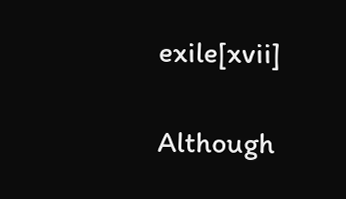exile[xvii]

Although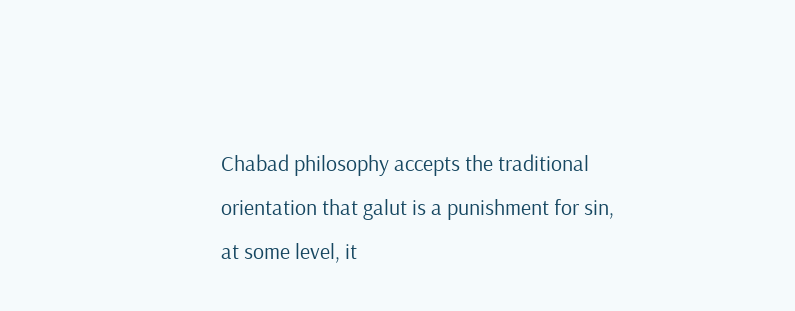Chabad philosophy accepts the traditional orientation that galut is a punishment for sin, at some level, it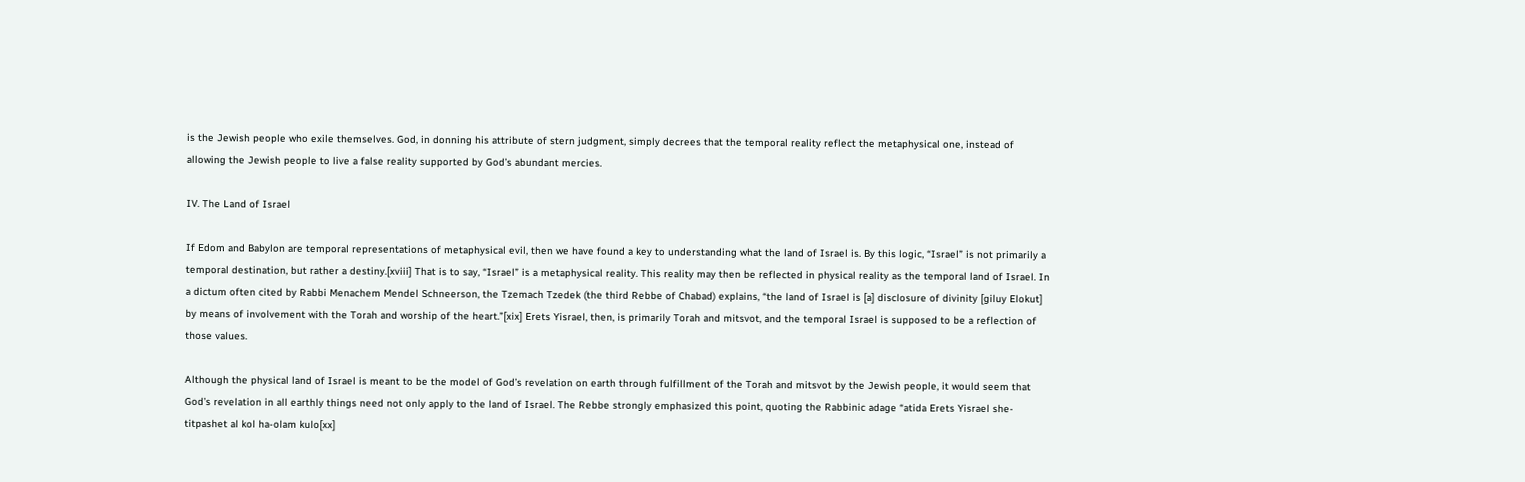is the Jewish people who exile themselves. God, in donning his attribute of stern judgment, simply decrees that the temporal reality reflect the metaphysical one, instead of allowing the Jewish people to live a false reality supported by God’s abundant mercies.

IV. The Land of Israel

If Edom and Babylon are temporal representations of metaphysical evil, then we have found a key to understanding what the land of Israel is. By this logic, “Israel” is not primarily a temporal destination, but rather a destiny.[xviii] That is to say, “Israel” is a metaphysical reality. This reality may then be reflected in physical reality as the temporal land of Israel. In a dictum often cited by Rabbi Menachem Mendel Schneerson, the Tzemach Tzedek (the third Rebbe of Chabad) explains, “the land of Israel is [a] disclosure of divinity [giluy Elokut] by means of involvement with the Torah and worship of the heart.”[xix] Erets Yisrael, then, is primarily Torah and mitsvot, and the temporal Israel is supposed to be a reflection of those values.

Although the physical land of Israel is meant to be the model of God’s revelation on earth through fulfillment of the Torah and mitsvot by the Jewish people, it would seem that God’s revelation in all earthly things need not only apply to the land of Israel. The Rebbe strongly emphasized this point, quoting the Rabbinic adage “atida Erets Yisrael she-titpashet al kol ha-olam kulo[xx]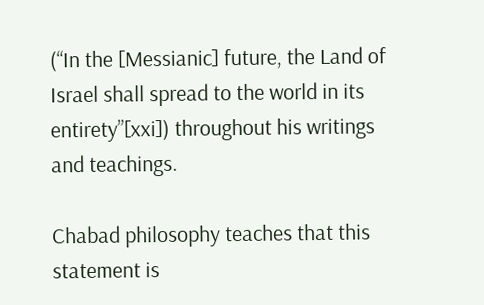(“In the [Messianic] future, the Land of Israel shall spread to the world in its entirety”[xxi]) throughout his writings and teachings.

Chabad philosophy teaches that this statement is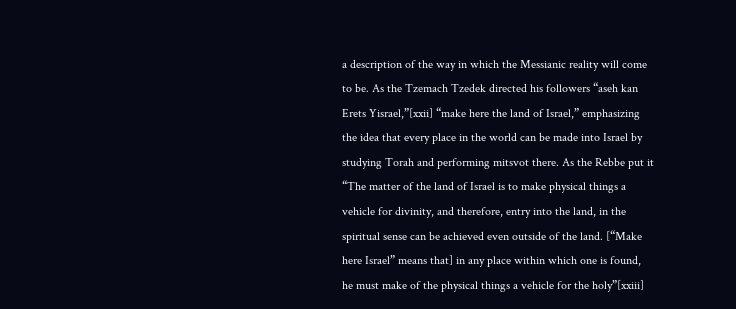a description of the way in which the Messianic reality will come to be. As the Tzemach Tzedek directed his followers “aseh kan Erets Yisrael,”[xxii] “make here the land of Israel,” emphasizing the idea that every place in the world can be made into Israel by studying Torah and performing mitsvot there. As the Rebbe put it “The matter of the land of Israel is to make physical things a vehicle for divinity, and therefore, entry into the land, in the spiritual sense can be achieved even outside of the land. [“Make here Israel” means that] in any place within which one is found, he must make of the physical things a vehicle for the holy”[xxiii]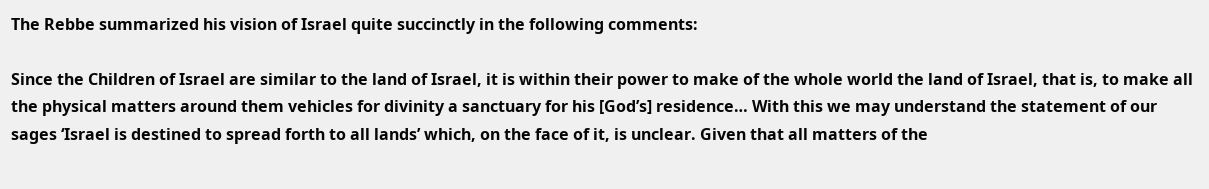The Rebbe summarized his vision of Israel quite succinctly in the following comments:

Since the Children of Israel are similar to the land of Israel, it is within their power to make of the whole world the land of Israel, that is, to make all the physical matters around them vehicles for divinity a sanctuary for his [God’s] residence… With this we may understand the statement of our sages ‘Israel is destined to spread forth to all lands’ which, on the face of it, is unclear. Given that all matters of the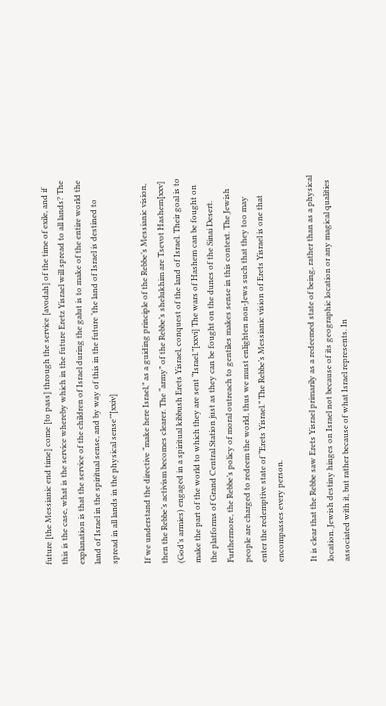future [the Messianic end time] come [to pass] through the service [avodah] of the time of exile, and if this is the case, what is the service whereby which in the future Eretz Yisrael will spread to all lands? The explanation is that the service of the children of Israel during the galut is to make of the entire world the land of Israel in the spiritual sense, and by way of this in the future ‘the land of Israel is destined to spread in all lands in the physical sense’”[xxiv]

If we understand the directive “make here Israel,” as a guiding principle of the Rebbe’s Messianic vision, then the Rebbe’s activism becomes clearer. The “army” of the Rebbe’s shelukhim are Tsevot Hashem[xxv] (God’s armies) engaged in a spiritual kibbush Erets Yisrael, conquest of the land of Israel. Their goal is to make the part of the world to which they are sent “Israel.”[xxvi] The wars of Hashem can be fought on the platforms of Grand Central Station just as they can be fought on the dunes of the Sinai Desert. Furthermore, the Rebbe’s policy of moral outreach to gentiles makes sense in this context. The Jewish people are charged to redeem the world, thus we must enlighten non-Jews such that they too may enter the redemptive state of “Erets Yisrael.” The Rebbe’s Messianic vision of Erets Yisrael is one that encompasses every person.

It is clear that the Rebbe saw Erets Yisrael primarily as a redeemed state of being, rather than as a physical location. Jewish destiny hinges on Israel not because of its geographic location or any magical qualities associated with it, but rather because of what Israel represents. In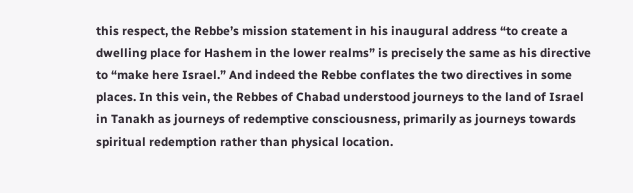this respect, the Rebbe’s mission statement in his inaugural address “to create a dwelling place for Hashem in the lower realms” is precisely the same as his directive to “make here Israel.” And indeed the Rebbe conflates the two directives in some places. In this vein, the Rebbes of Chabad understood journeys to the land of Israel in Tanakh as journeys of redemptive consciousness, primarily as journeys towards spiritual redemption rather than physical location.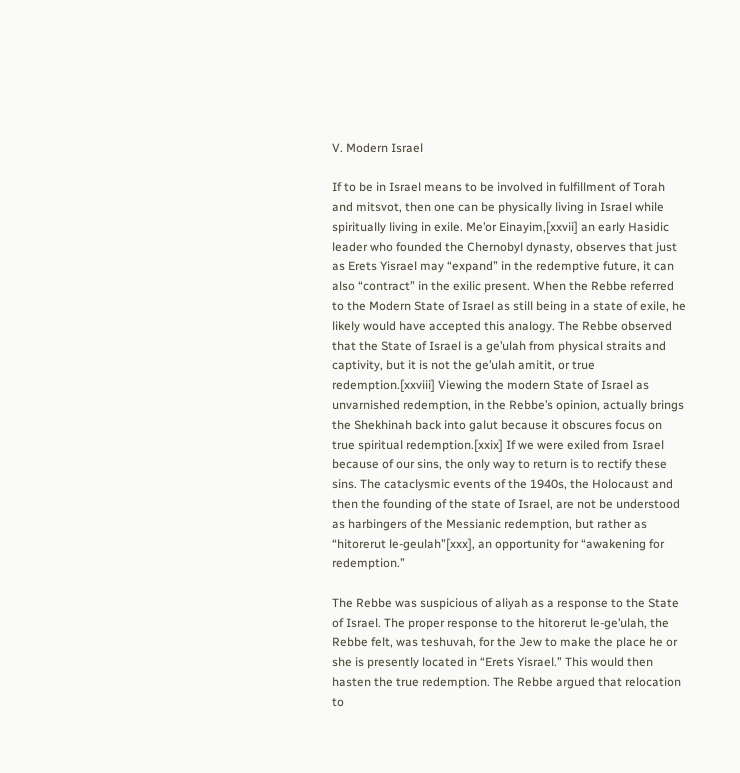V. Modern Israel

If to be in Israel means to be involved in fulfillment of Torah and mitsvot, then one can be physically living in Israel while spiritually living in exile. Me’or Einayim,[xxvii] an early Hasidic leader who founded the Chernobyl dynasty, observes that just as Erets Yisrael may “expand” in the redemptive future, it can also “contract” in the exilic present. When the Rebbe referred to the Modern State of Israel as still being in a state of exile, he likely would have accepted this analogy. The Rebbe observed that the State of Israel is a ge’ulah from physical straits and captivity, but it is not the ge’ulah amitit, or true redemption.[xxviii] Viewing the modern State of Israel as unvarnished redemption, in the Rebbe’s opinion, actually brings the Shekhinah back into galut because it obscures focus on true spiritual redemption.[xxix] If we were exiled from Israel because of our sins, the only way to return is to rectify these sins. The cataclysmic events of the 1940s, the Holocaust and then the founding of the state of Israel, are not be understood as harbingers of the Messianic redemption, but rather as “hitorerut le-geulah”[xxx], an opportunity for “awakening for redemption.”

The Rebbe was suspicious of aliyah as a response to the State of Israel. The proper response to the hitorerut le-ge’ulah, the Rebbe felt, was teshuvah, for the Jew to make the place he or she is presently located in “Erets Yisrael.” This would then hasten the true redemption. The Rebbe argued that relocation to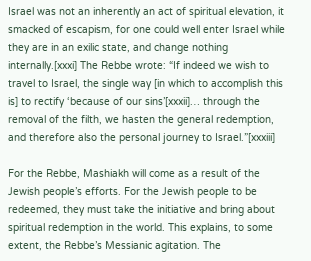Israel was not an inherently an act of spiritual elevation, it smacked of escapism, for one could well enter Israel while they are in an exilic state, and change nothing internally.[xxxi] The Rebbe wrote: “If indeed we wish to travel to Israel, the single way [in which to accomplish this is] to rectify ‘because of our sins’[xxxii]… through the removal of the filth, we hasten the general redemption, and therefore also the personal journey to Israel.”[xxxiii]

For the Rebbe, Mashiakh will come as a result of the Jewish people’s efforts. For the Jewish people to be redeemed, they must take the initiative and bring about spiritual redemption in the world. This explains, to some extent, the Rebbe’s Messianic agitation. The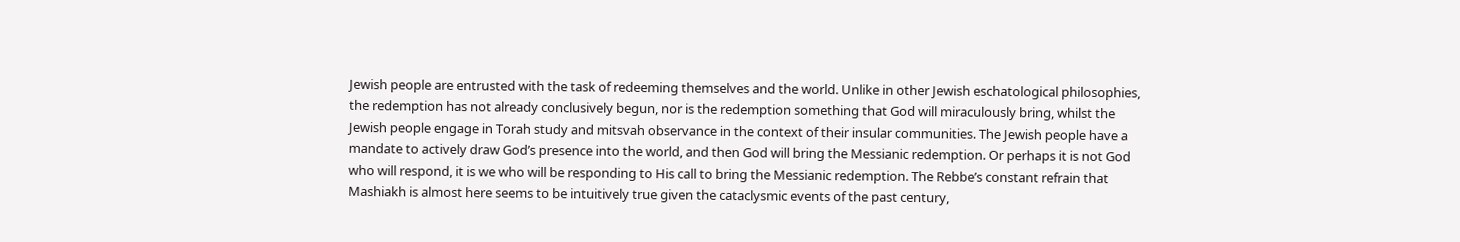Jewish people are entrusted with the task of redeeming themselves and the world. Unlike in other Jewish eschatological philosophies, the redemption has not already conclusively begun, nor is the redemption something that God will miraculously bring, whilst the Jewish people engage in Torah study and mitsvah observance in the context of their insular communities. The Jewish people have a mandate to actively draw God’s presence into the world, and then God will bring the Messianic redemption. Or perhaps it is not God who will respond, it is we who will be responding to His call to bring the Messianic redemption. The Rebbe’s constant refrain that Mashiakh is almost here seems to be intuitively true given the cataclysmic events of the past century,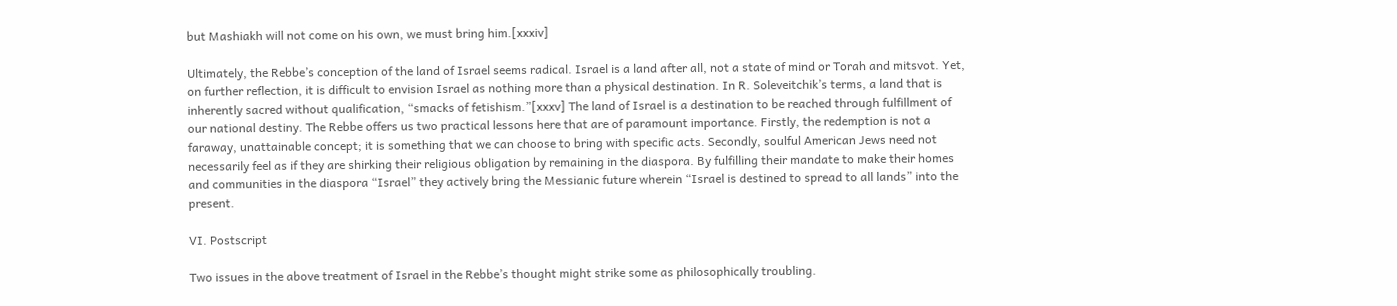but Mashiakh will not come on his own, we must bring him.[xxxiv]

Ultimately, the Rebbe’s conception of the land of Israel seems radical. Israel is a land after all, not a state of mind or Torah and mitsvot. Yet, on further reflection, it is difficult to envision Israel as nothing more than a physical destination. In R. Soleveitchik’s terms, a land that is inherently sacred without qualification, “smacks of fetishism.”[xxxv] The land of Israel is a destination to be reached through fulfillment of our national destiny. The Rebbe offers us two practical lessons here that are of paramount importance. Firstly, the redemption is not a faraway, unattainable concept; it is something that we can choose to bring with specific acts. Secondly, soulful American Jews need not necessarily feel as if they are shirking their religious obligation by remaining in the diaspora. By fulfilling their mandate to make their homes and communities in the diaspora “Israel” they actively bring the Messianic future wherein “Israel is destined to spread to all lands” into the present.

VI. Postscript

Two issues in the above treatment of Israel in the Rebbe’s thought might strike some as philosophically troubling.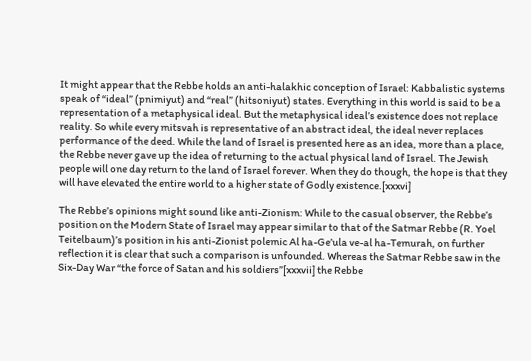It might appear that the Rebbe holds an anti-halakhic conception of Israel: Kabbalistic systems speak of “ideal” (pnimiyut) and “real” (hitsoniyut) states. Everything in this world is said to be a representation of a metaphysical ideal. But the metaphysical ideal’s existence does not replace reality. So while every mitsvah is representative of an abstract ideal, the ideal never replaces performance of the deed. While the land of Israel is presented here as an idea, more than a place, the Rebbe never gave up the idea of returning to the actual physical land of Israel. The Jewish people will one day return to the land of Israel forever. When they do though, the hope is that they will have elevated the entire world to a higher state of Godly existence.[xxxvi]

The Rebbe’s opinions might sound like anti-Zionism: While to the casual observer, the Rebbe’s position on the Modern State of Israel may appear similar to that of the Satmar Rebbe (R. Yoel Teitelbaum)’s position in his anti-Zionist polemic Al ha-Ge’ula ve-al ha-Temurah, on further reflection it is clear that such a comparison is unfounded. Whereas the Satmar Rebbe saw in the Six-Day War “the force of Satan and his soldiers”[xxxvii] the Rebbe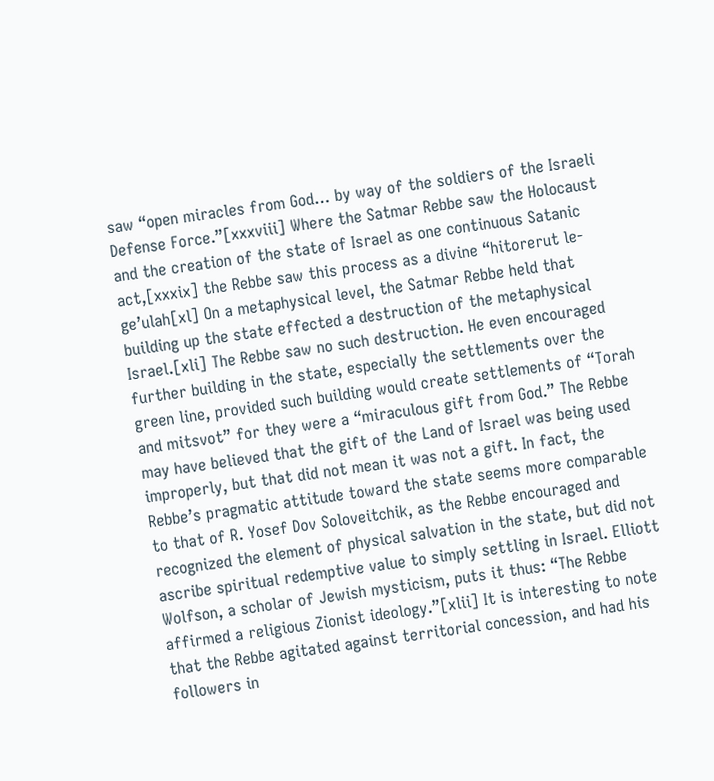saw “open miracles from God… by way of the soldiers of the Israeli Defense Force.”[xxxviii] Where the Satmar Rebbe saw the Holocaust and the creation of the state of Israel as one continuous Satanic act,[xxxix] the Rebbe saw this process as a divine “hitorerut le-ge’ulah[xl] On a metaphysical level, the Satmar Rebbe held that building up the state effected a destruction of the metaphysical Israel.[xli] The Rebbe saw no such destruction. He even encouraged further building in the state, especially the settlements over the green line, provided such building would create settlements of “Torah and mitsvot” for they were a “miraculous gift from God.” The Rebbe may have believed that the gift of the Land of Israel was being used improperly, but that did not mean it was not a gift. In fact, the Rebbe’s pragmatic attitude toward the state seems more comparable to that of R. Yosef Dov Soloveitchik, as the Rebbe encouraged and recognized the element of physical salvation in the state, but did not ascribe spiritual redemptive value to simply settling in Israel. Elliott Wolfson, a scholar of Jewish mysticism, puts it thus: “The Rebbe affirmed a religious Zionist ideology.”[xlii] It is interesting to note that the Rebbe agitated against territorial concession, and had his followers in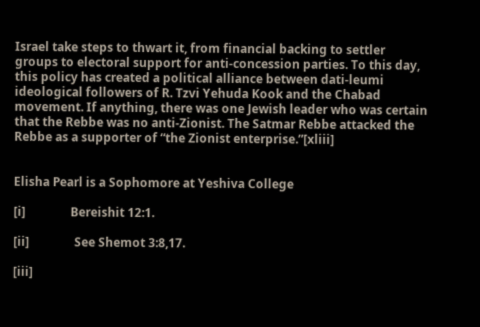Israel take steps to thwart it, from financial backing to settler groups to electoral support for anti-concession parties. To this day, this policy has created a political alliance between dati-leumi ideological followers of R. Tzvi Yehuda Kook and the Chabad movement. If anything, there was one Jewish leader who was certain that the Rebbe was no anti-Zionist. The Satmar Rebbe attacked the Rebbe as a supporter of “the Zionist enterprise.”[xliii]


Elisha Pearl is a Sophomore at Yeshiva College

[i]               Bereishit 12:1.

[ii]               See Shemot 3:8,17.

[iii]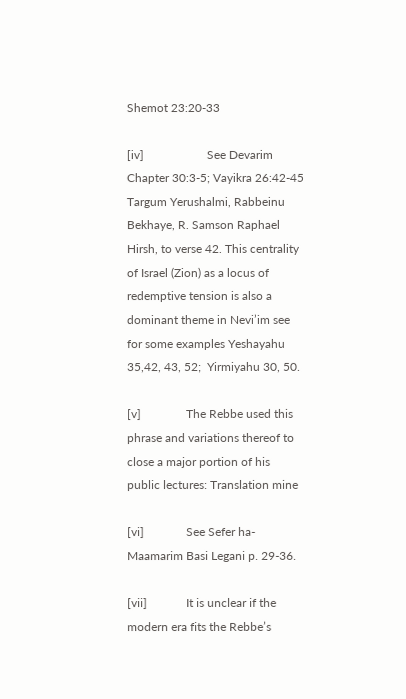Shemot 23:20-33

[iv]                     See Devarim Chapter 30:3-5; Vayikra 26:42-45 Targum Yerushalmi, Rabbeinu Bekhaye, R. Samson Raphael Hirsh, to verse 42. This centrality of Israel (Zion) as a locus of redemptive tension is also a dominant theme in Nevi’im see for some examples Yeshayahu 35,42, 43, 52;  Yirmiyahu 30, 50.

[v]               The Rebbe used this phrase and variations thereof to close a major portion of his public lectures: Translation mine

[vi]              See Sefer ha-Maamarim Basi Legani p. 29-36.

[vii]             It is unclear if the modern era fits the Rebbe’s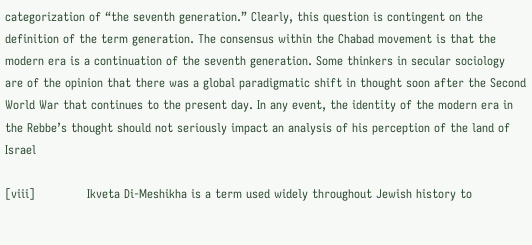categorization of “the seventh generation.” Clearly, this question is contingent on the definition of the term generation. The consensus within the Chabad movement is that the modern era is a continuation of the seventh generation. Some thinkers in secular sociology are of the opinion that there was a global paradigmatic shift in thought soon after the Second World War that continues to the present day. In any event, the identity of the modern era in the Rebbe’s thought should not seriously impact an analysis of his perception of the land of Israel

[viii]             Ikveta Di-Meshikha is a term used widely throughout Jewish history to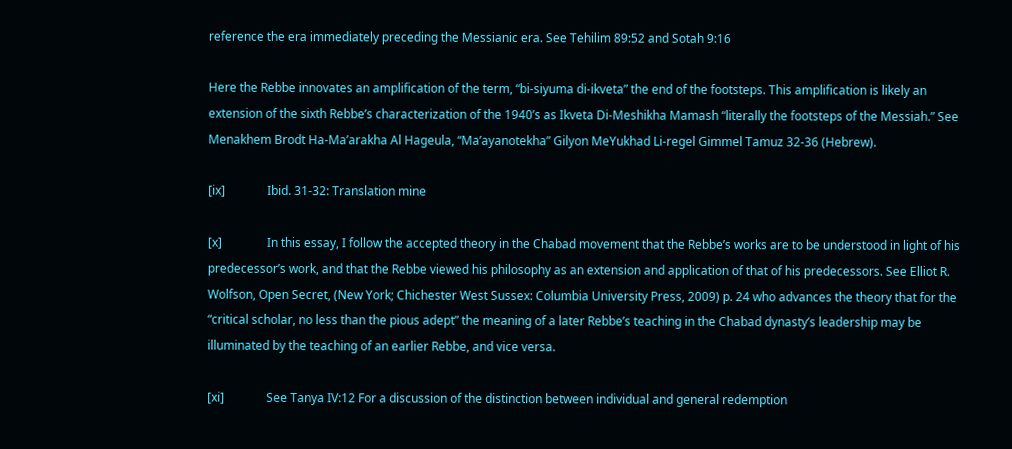reference the era immediately preceding the Messianic era. See Tehilim 89:52 and Sotah 9:16

Here the Rebbe innovates an amplification of the term, “bi-siyuma di-ikveta” the end of the footsteps. This amplification is likely an extension of the sixth Rebbe’s characterization of the 1940’s as Ikveta Di-Meshikha Mamash “literally the footsteps of the Messiah.” See Menakhem Brodt Ha-Ma’arakha Al Hageula, “Ma’ayanotekha” Gilyon MeYukhad Li-regel Gimmel Tamuz 32-36 (Hebrew).

[ix]              Ibid. 31-32: Translation mine

[x]               In this essay, I follow the accepted theory in the Chabad movement that the Rebbe’s works are to be understood in light of his predecessor’s work, and that the Rebbe viewed his philosophy as an extension and application of that of his predecessors. See Elliot R. Wolfson, Open Secret, (New York; Chichester West Sussex: Columbia University Press, 2009) p. 24 who advances the theory that for the “critical scholar, no less than the pious adept” the meaning of a later Rebbe’s teaching in the Chabad dynasty’s leadership may be illuminated by the teaching of an earlier Rebbe, and vice versa.

[xi]              See Tanya IV:12 For a discussion of the distinction between individual and general redemption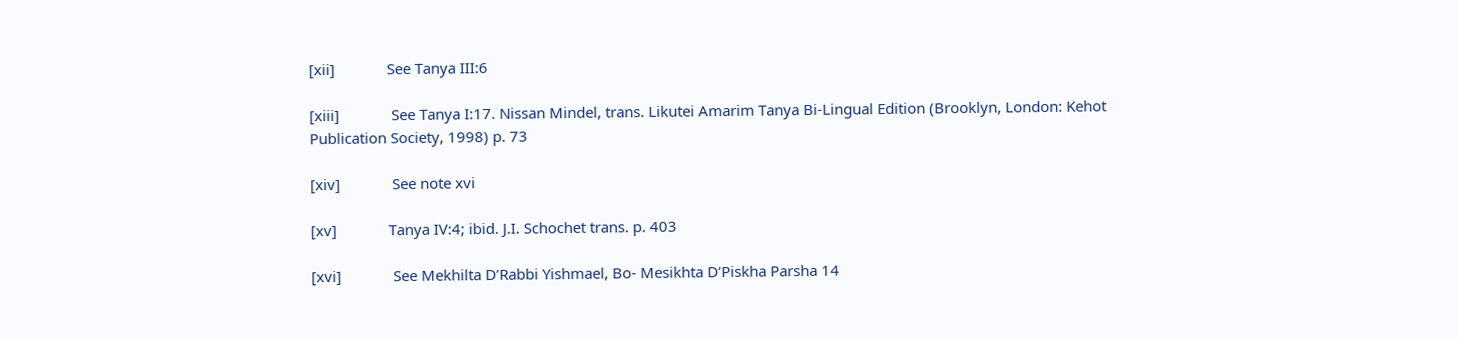[xii]             See Tanya III:6

[xiii]             See Tanya I:17. Nissan Mindel, trans. Likutei Amarim Tanya Bi-Lingual Edition (Brooklyn, London: Kehot Publication Society, 1998) p. 73

[xiv]             See note xvi

[xv]             Tanya IV:4; ibid. J.I. Schochet trans. p. 403

[xvi]             See Mekhilta D’Rabbi Yishmael, Bo- Mesikhta D’Piskha Parsha 14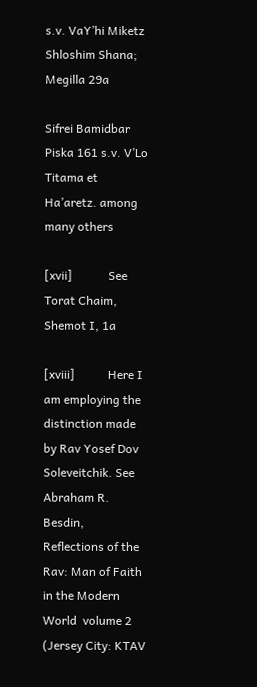s.v. VaY’hi Miketz Shloshim Shana; Megilla 29a

Sifrei Bamidbar Piska 161 s.v. V’Lo Titama et Ha’aretz. among many others

[xvii]            See Torat Chaim, Shemot I, 1a

[xviii]           Here I am employing the distinction made by Rav Yosef Dov Soleveitchik. See Abraham R. Besdin, Reflections of the Rav: Man of Faith in the Modern World  volume 2 (Jersey City: KTAV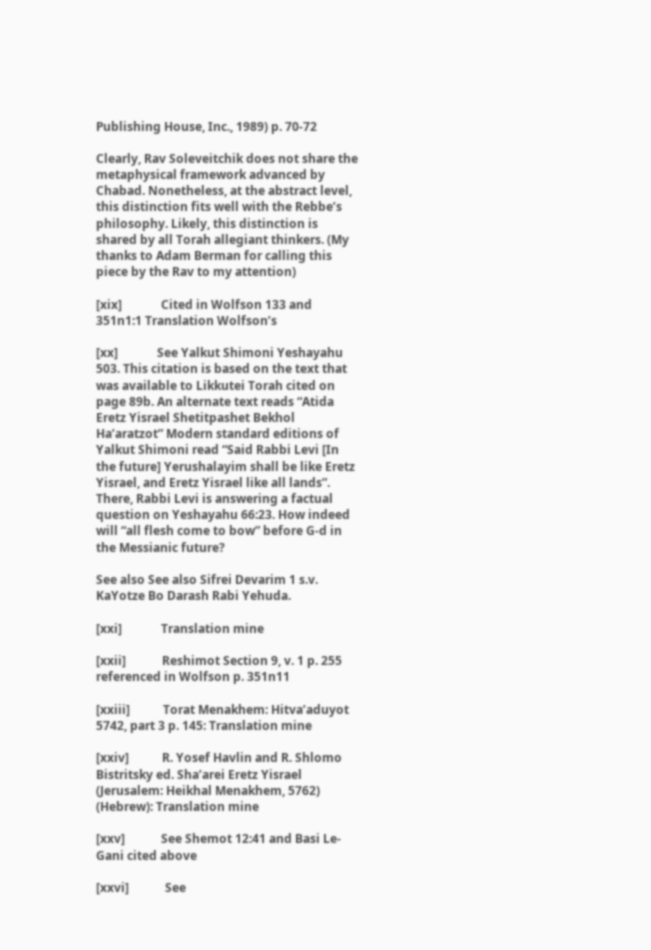Publishing House, Inc., 1989) p. 70-72

Clearly, Rav Soleveitchik does not share the metaphysical framework advanced by Chabad. Nonetheless, at the abstract level, this distinction fits well with the Rebbe’s philosophy. Likely, this distinction is shared by all Torah allegiant thinkers. (My thanks to Adam Berman for calling this piece by the Rav to my attention)

[xix]             Cited in Wolfson 133 and 351n1:1 Translation Wolfson’s

[xx]             See Yalkut Shimoni Yeshayahu 503. This citation is based on the text that was available to Likkutei Torah cited on page 89b. An alternate text reads “Atida Eretz Yisrael Shetitpashet Bekhol Ha’aratzot” Modern standard editions of Yalkut Shimoni read “Said Rabbi Levi [In the future] Yerushalayim shall be like Eretz Yisrael, and Eretz Yisrael like all lands”. There, Rabbi Levi is answering a factual question on Yeshayahu 66:23. How indeed will “all flesh come to bow” before G-d in the Messianic future?

See also See also Sifrei Devarim 1 s.v. KaYotze Bo Darash Rabi Yehuda.

[xxi]             Translation mine

[xxii]            Reshimot Section 9, v. 1 p. 255 referenced in Wolfson p. 351n11

[xxiii]           Torat Menakhem: Hitva’aduyot 5742, part 3 p. 145: Translation mine

[xxiv]           R. Yosef Havlin and R. Shlomo Bistritsky ed. Sha’arei Eretz Yisrael (Jerusalem: Heikhal Menakhem, 5762) (Hebrew): Translation mine

[xxv]            See Shemot 12:41 and Basi Le-Gani cited above

[xxvi]            See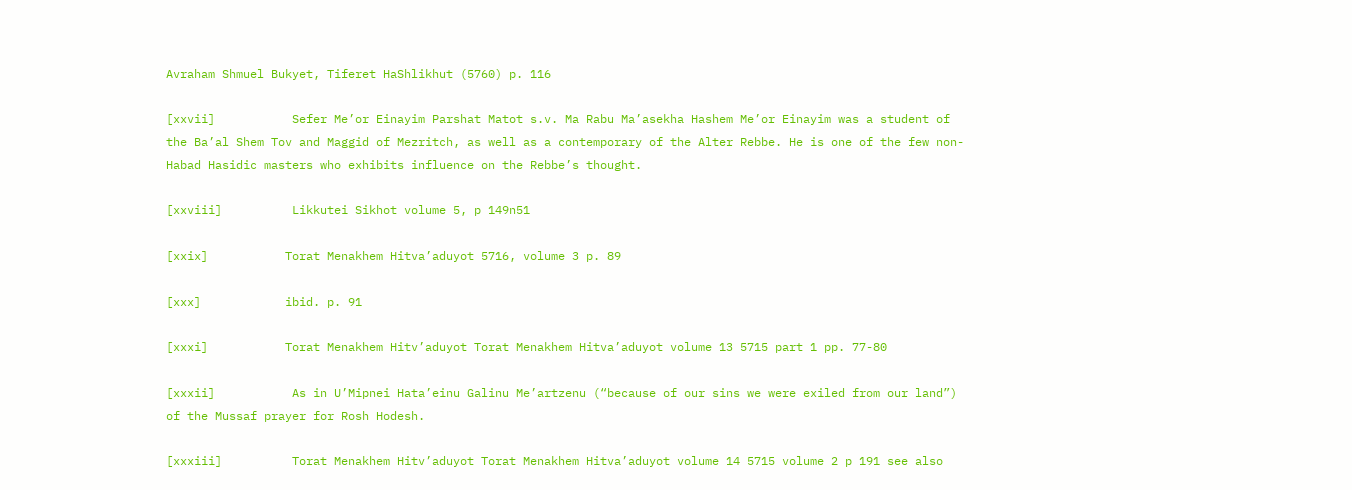Avraham Shmuel Bukyet, Tiferet HaShlikhut (5760) p. 116

[xxvii]           Sefer Me’or Einayim Parshat Matot s.v. Ma Rabu Ma’asekha Hashem Me’or Einayim was a student of the Ba’al Shem Tov and Maggid of Mezritch, as well as a contemporary of the Alter Rebbe. He is one of the few non-Habad Hasidic masters who exhibits influence on the Rebbe’s thought.

[xxviii]          Likkutei Sikhot volume 5, p 149n51

[xxix]           Torat Menakhem Hitva’aduyot 5716, volume 3 p. 89

[xxx]            ibid. p. 91

[xxxi]           Torat Menakhem Hitv’aduyot Torat Menakhem Hitva’aduyot volume 13 5715 part 1 pp. 77-80

[xxxii]           As in U’Mipnei Hata’einu Galinu Me’artzenu (“because of our sins we were exiled from our land”) of the Mussaf prayer for Rosh Hodesh.

[xxxiii]          Torat Menakhem Hitv’aduyot Torat Menakhem Hitva’aduyot volume 14 5715 volume 2 p 191 see also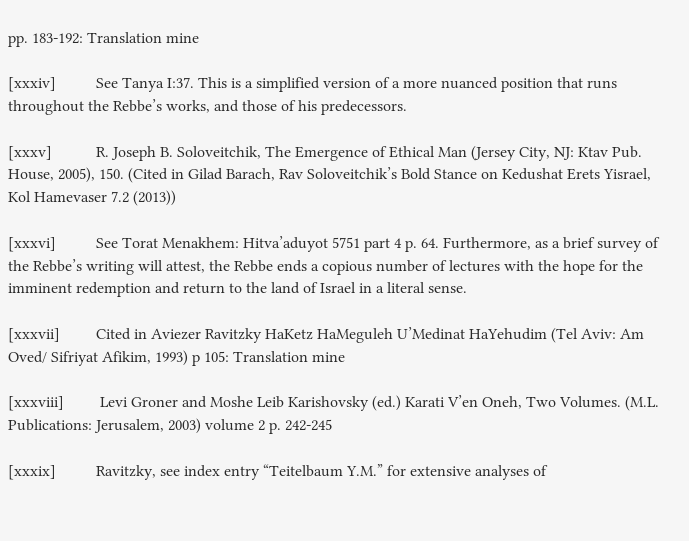pp. 183-192: Translation mine

[xxxiv]          See Tanya I:37. This is a simplified version of a more nuanced position that runs throughout the Rebbe’s works, and those of his predecessors.

[xxxv]           R. Joseph B. Soloveitchik, The Emergence of Ethical Man (Jersey City, NJ: Ktav Pub. House, 2005), 150. (Cited in Gilad Barach, Rav Soloveitchik’s Bold Stance on Kedushat Erets Yisrael, Kol Hamevaser 7.2 (2013))

[xxxvi]          See Torat Menakhem: Hitva’aduyot 5751 part 4 p. 64. Furthermore, as a brief survey of the Rebbe’s writing will attest, the Rebbe ends a copious number of lectures with the hope for the imminent redemption and return to the land of Israel in a literal sense.

[xxxvii]         Cited in Aviezer Ravitzky HaKetz HaMeguleh U’Medinat HaYehudim (Tel Aviv: Am Oved/ Sifriyat Afikim, 1993) p 105: Translation mine

[xxxviii]         Levi Groner and Moshe Leib Karishovsky (ed.) Karati V’en Oneh, Two Volumes. (M.L. Publications: Jerusalem, 2003) volume 2 p. 242-245

[xxxix]          Ravitzky, see index entry “Teitelbaum Y.M.” for extensive analyses of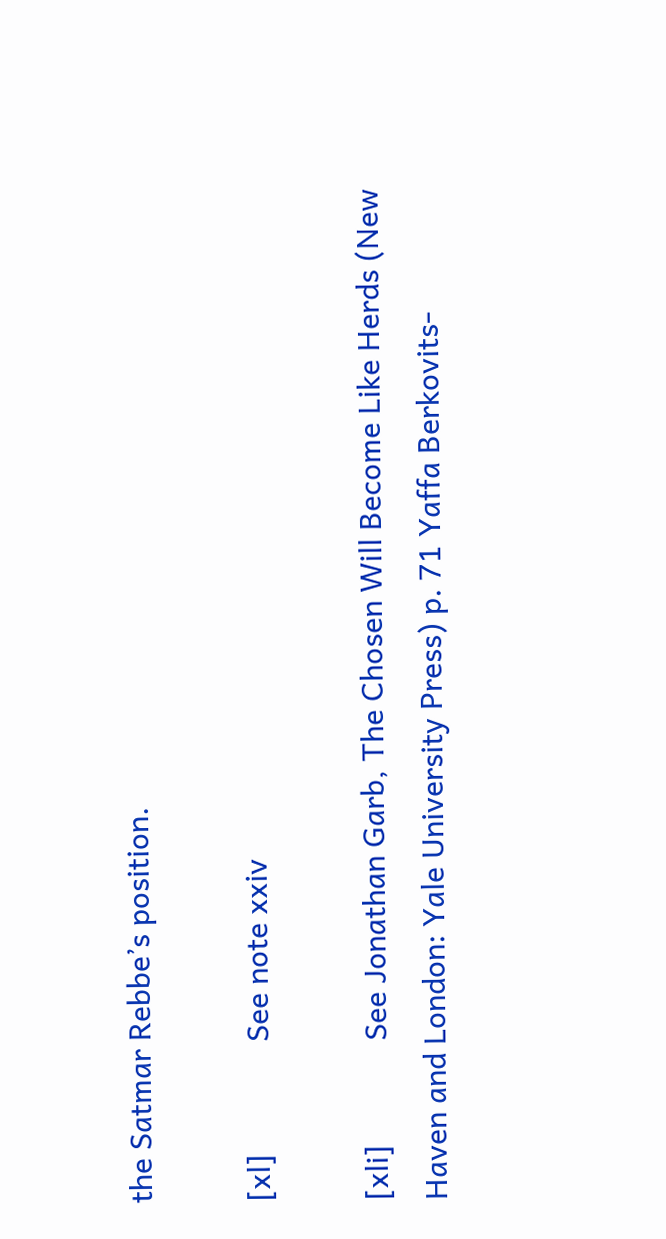the Satmar Rebbe’s position.

[xl]              See note xxiv

[xli]             See Jonathan Garb, The Chosen Will Become Like Herds (New Haven and London: Yale University Press) p. 71 Yaffa Berkovits-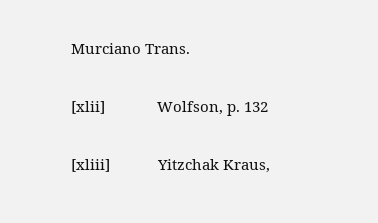Murciano Trans.

[xlii]             Wolfson, p. 132

[xliii]            Yitzchak Kraus,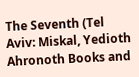The Seventh (Tel Aviv: Miskal, Yedioth Ahronoth Books and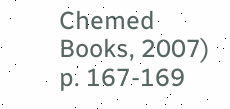Chemed Books, 2007) p. 167-169